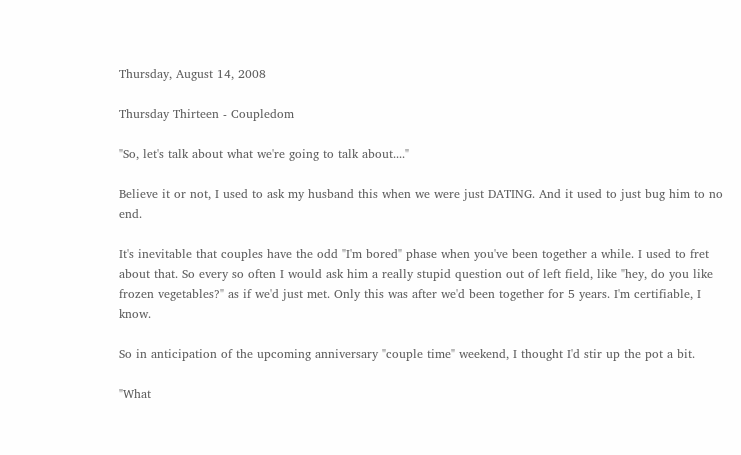Thursday, August 14, 2008

Thursday Thirteen - Coupledom

"So, let's talk about what we're going to talk about...."

Believe it or not, I used to ask my husband this when we were just DATING. And it used to just bug him to no end.

It's inevitable that couples have the odd "I'm bored" phase when you've been together a while. I used to fret about that. So every so often I would ask him a really stupid question out of left field, like "hey, do you like frozen vegetables?" as if we'd just met. Only this was after we'd been together for 5 years. I'm certifiable, I know.

So in anticipation of the upcoming anniversary "couple time" weekend, I thought I'd stir up the pot a bit.

"What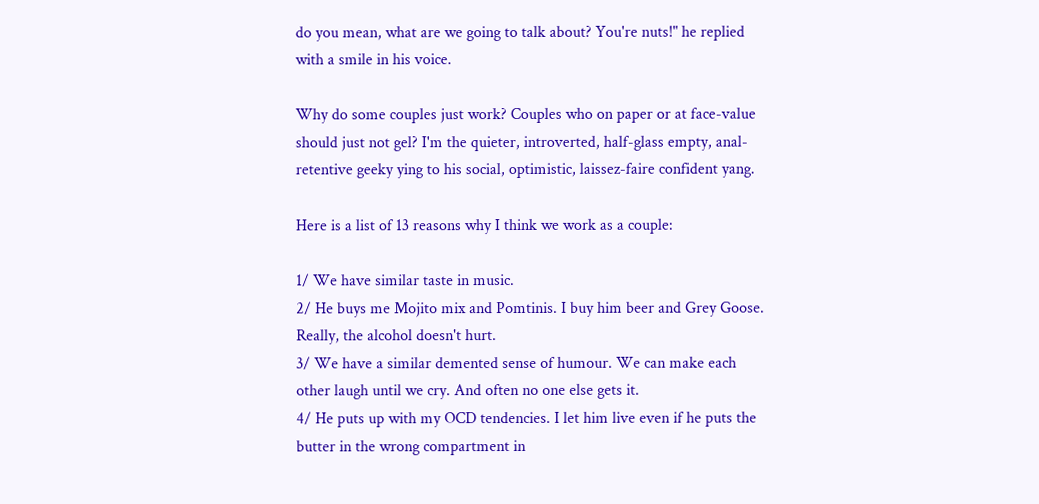do you mean, what are we going to talk about? You're nuts!" he replied with a smile in his voice.

Why do some couples just work? Couples who on paper or at face-value should just not gel? I'm the quieter, introverted, half-glass empty, anal-retentive geeky ying to his social, optimistic, laissez-faire confident yang.

Here is a list of 13 reasons why I think we work as a couple:

1/ We have similar taste in music.
2/ He buys me Mojito mix and Pomtinis. I buy him beer and Grey Goose. Really, the alcohol doesn't hurt.
3/ We have a similar demented sense of humour. We can make each other laugh until we cry. And often no one else gets it.
4/ He puts up with my OCD tendencies. I let him live even if he puts the butter in the wrong compartment in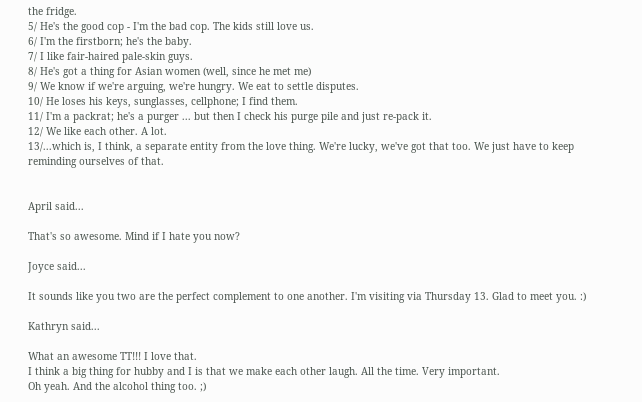the fridge.
5/ He's the good cop - I'm the bad cop. The kids still love us.
6/ I'm the firstborn; he's the baby.
7/ I like fair-haired pale-skin guys.
8/ He's got a thing for Asian women (well, since he met me)
9/ We know if we're arguing, we're hungry. We eat to settle disputes.
10/ He loses his keys, sunglasses, cellphone; I find them.
11/ I'm a packrat; he's a purger ... but then I check his purge pile and just re-pack it.
12/ We like each other. A lot.
13/...which is, I think, a separate entity from the love thing. We're lucky, we've got that too. We just have to keep reminding ourselves of that.


April said...

That's so awesome. Mind if I hate you now?

Joyce said...

It sounds like you two are the perfect complement to one another. I'm visiting via Thursday 13. Glad to meet you. :)

Kathryn said...

What an awesome TT!!! I love that.
I think a big thing for hubby and I is that we make each other laugh. All the time. Very important.
Oh yeah. And the alcohol thing too. ;)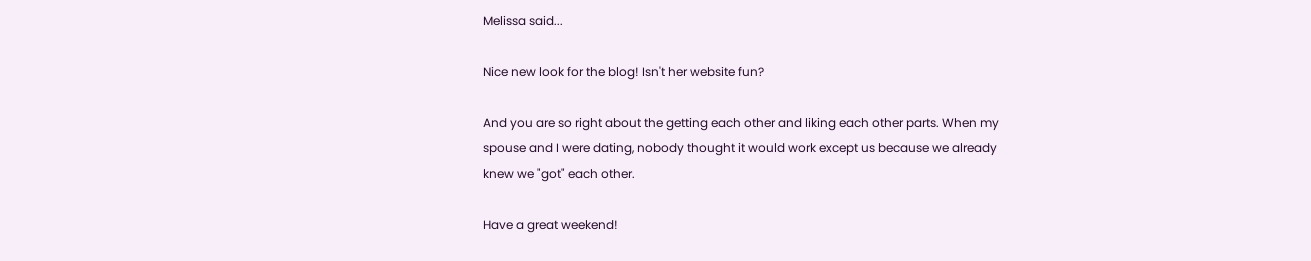Melissa said...

Nice new look for the blog! Isn't her website fun?

And you are so right about the getting each other and liking each other parts. When my spouse and I were dating, nobody thought it would work except us because we already knew we "got" each other.

Have a great weekend!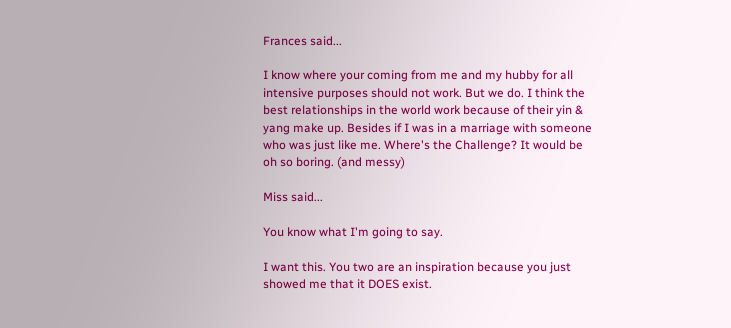Frances said...

I know where your coming from me and my hubby for all intensive purposes should not work. But we do. I think the best relationships in the world work because of their yin & yang make up. Besides if I was in a marriage with someone who was just like me. Where's the Challenge? It would be oh so boring. (and messy)

Miss said...

You know what I'm going to say.

I want this. You two are an inspiration because you just showed me that it DOES exist.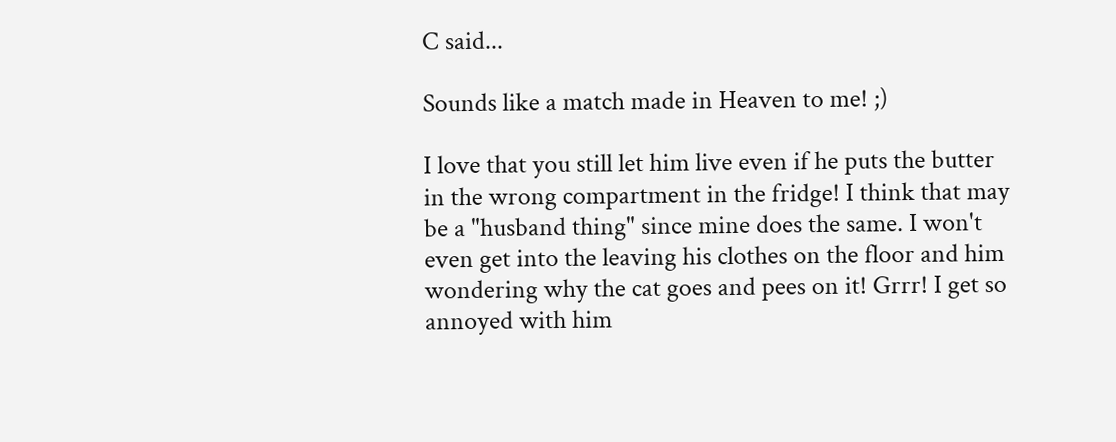C said...

Sounds like a match made in Heaven to me! ;)

I love that you still let him live even if he puts the butter in the wrong compartment in the fridge! I think that may be a "husband thing" since mine does the same. I won't even get into the leaving his clothes on the floor and him wondering why the cat goes and pees on it! Grrr! I get so annoyed with him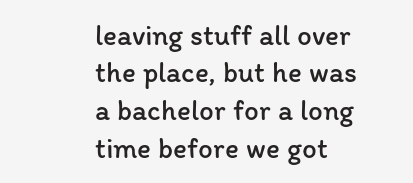leaving stuff all over the place, but he was a bachelor for a long time before we got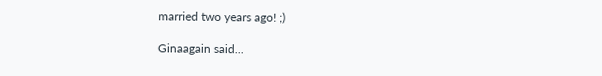married two years ago! ;)

Ginaagain said...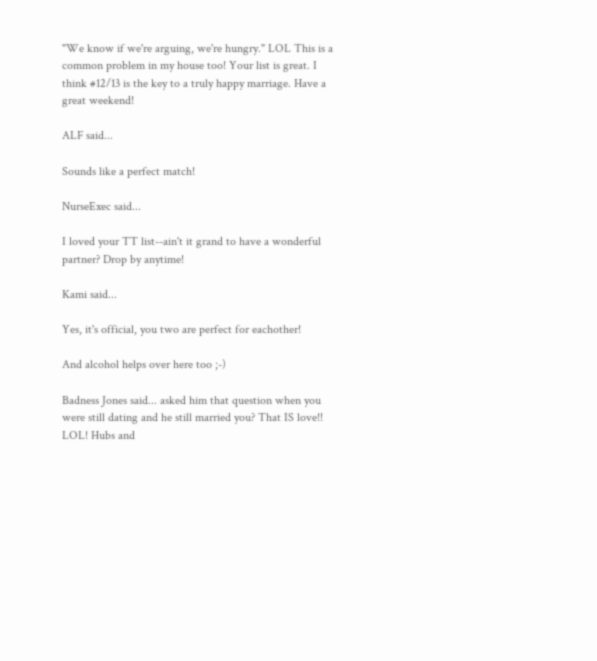"We know if we're arguing, we're hungry." LOL This is a common problem in my house too! Your list is great. I think #12/13 is the key to a truly happy marriage. Have a great weekend!

ALF said...

Sounds like a perfect match!

NurseExec said...

I loved your TT list--ain't it grand to have a wonderful partner? Drop by anytime!

Kami said...

Yes, it's official, you two are perfect for eachother!

And alcohol helps over here too ;-)

Badness Jones said... asked him that question when you were still dating and he still married you? That IS love!! LOL! Hubs and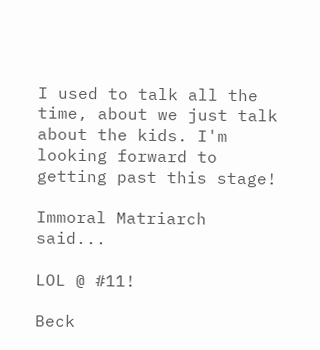I used to talk all the time, about we just talk about the kids. I'm looking forward to getting past this stage!

Immoral Matriarch said...

LOL @ #11!

Beck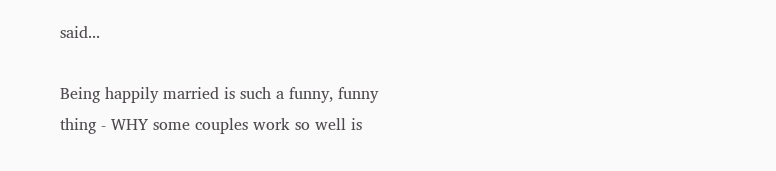said...

Being happily married is such a funny, funny thing - WHY some couples work so well is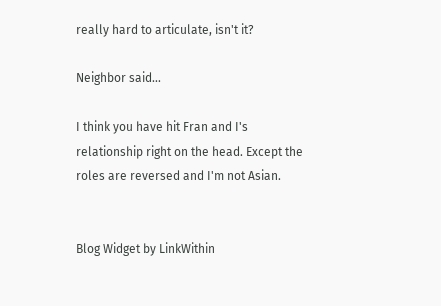really hard to articulate, isn't it?

Neighbor said...

I think you have hit Fran and I's relationship right on the head. Except the roles are reversed and I'm not Asian.


Blog Widget by LinkWithin